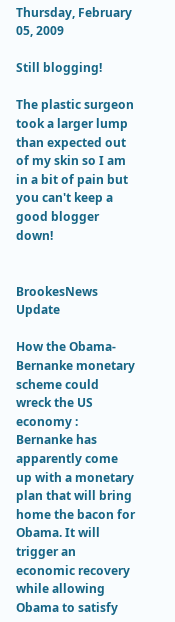Thursday, February 05, 2009

Still blogging!

The plastic surgeon took a larger lump than expected out of my skin so I am in a bit of pain but you can't keep a good blogger down!


BrookesNews Update

How the Obama-Bernanke monetary scheme could wreck the US economy : Bernanke has apparently come up with a monetary plan that will bring home the bacon for Obama. It will trigger an economic recovery while allowing Obama to satisfy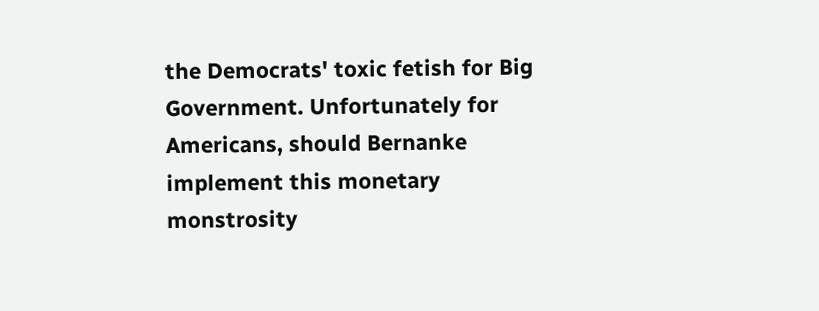the Democrats' toxic fetish for Big Government. Unfortunately for Americans, should Bernanke implement this monetary monstrosity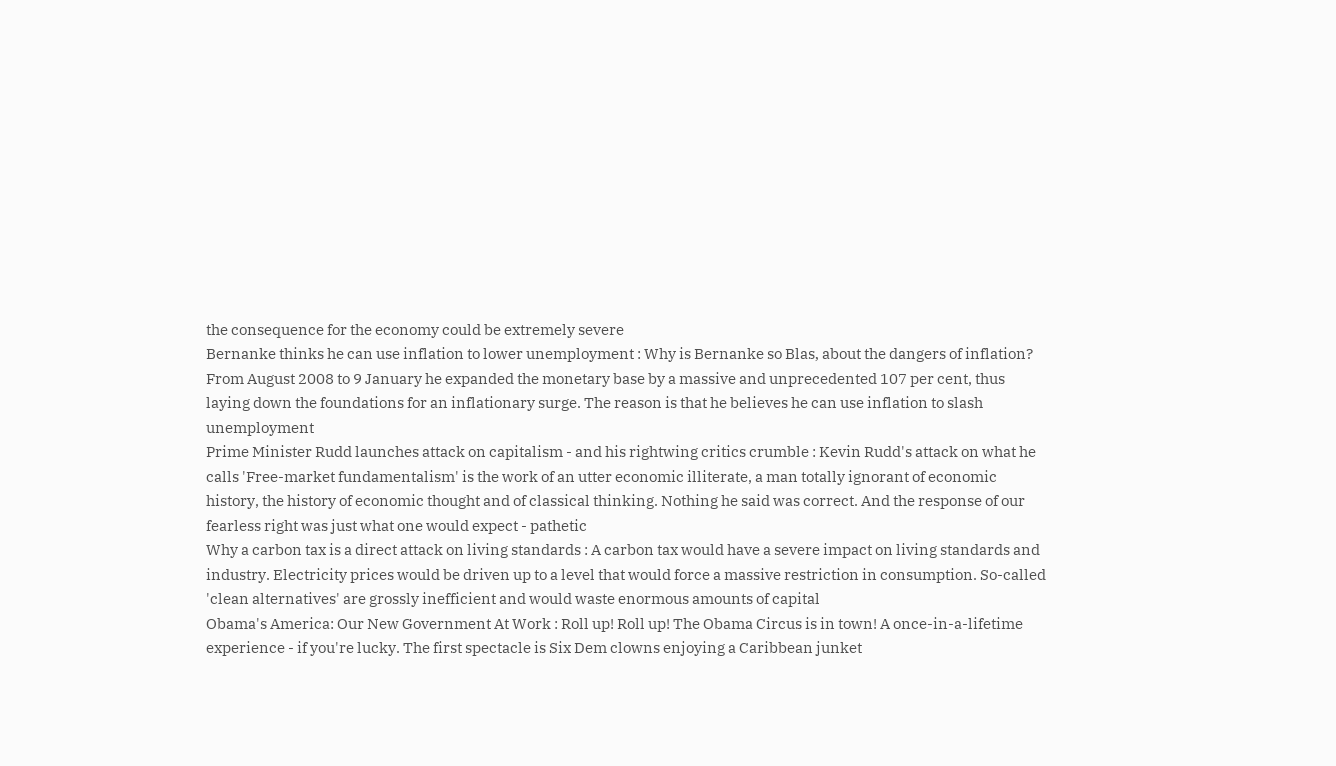the consequence for the economy could be extremely severe
Bernanke thinks he can use inflation to lower unemployment : Why is Bernanke so Blas‚ about the dangers of inflation? From August 2008 to 9 January he expanded the monetary base by a massive and unprecedented 107 per cent, thus laying down the foundations for an inflationary surge. The reason is that he believes he can use inflation to slash unemployment
Prime Minister Rudd launches attack on capitalism - and his rightwing critics crumble : Kevin Rudd's attack on what he calls 'Free-market fundamentalism' is the work of an utter economic illiterate, a man totally ignorant of economic history, the history of economic thought and of classical thinking. Nothing he said was correct. And the response of our fearless right was just what one would expect - pathetic
Why a carbon tax is a direct attack on living standards : A carbon tax would have a severe impact on living standards and industry. Electricity prices would be driven up to a level that would force a massive restriction in consumption. So-called 'clean alternatives' are grossly inefficient and would waste enormous amounts of capital
Obama's America: Our New Government At Work : Roll up! Roll up! The Obama Circus is in town! A once-in-a-lifetime experience - if you're lucky. The first spectacle is Six Dem clowns enjoying a Caribbean junket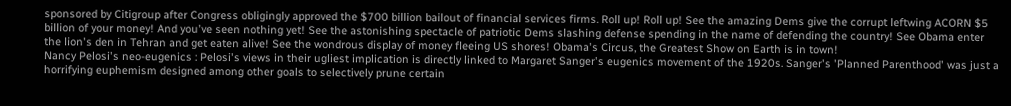sponsored by Citigroup after Congress obligingly approved the $700 billion bailout of financial services firms. Roll up! Roll up! See the amazing Dems give the corrupt leftwing ACORN $5 billion of your money! And you've seen nothing yet! See the astonishing spectacle of patriotic Dems slashing defense spending in the name of defending the country! See Obama enter the lion's den in Tehran and get eaten alive! See the wondrous display of money fleeing US shores! Obama's Circus, the Greatest Show on Earth is in town!
Nancy Pelosi's neo-eugenics : Pelosi's views in their ugliest implication is directly linked to Margaret Sanger's eugenics movement of the 1920s. Sanger's 'Planned Parenthood' was just a horrifying euphemism designed among other goals to selectively prune certain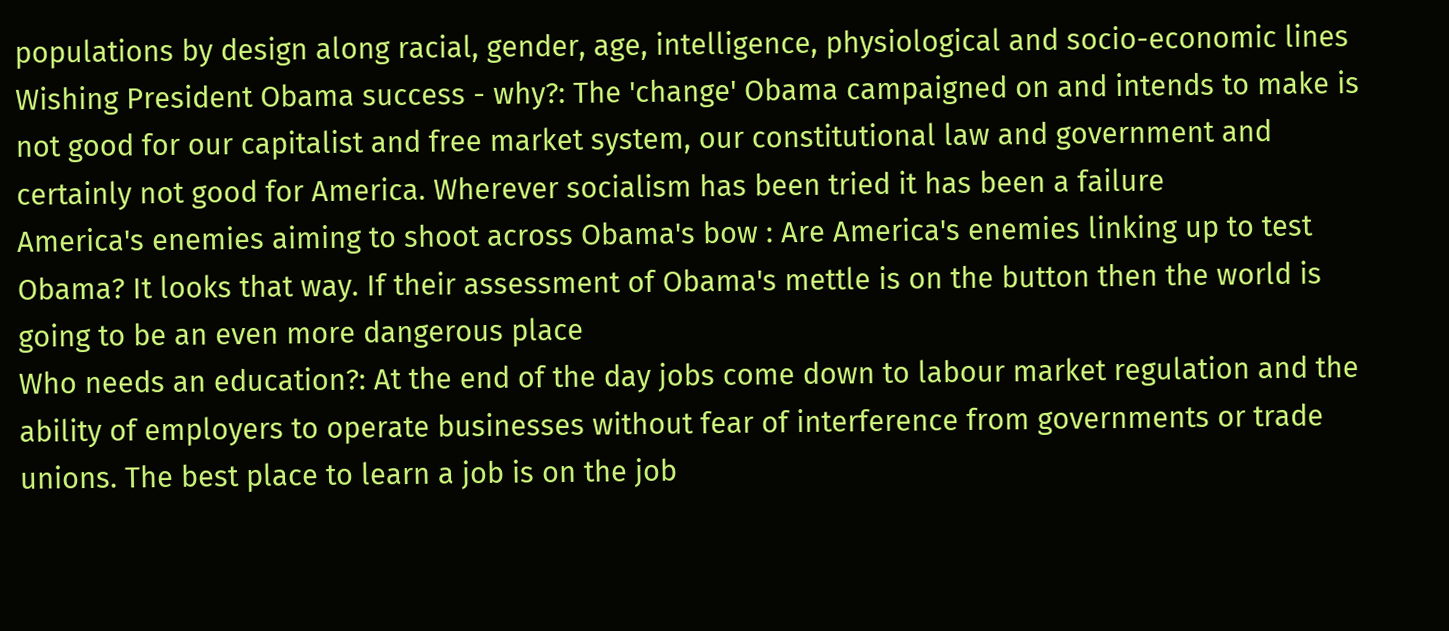populations by design along racial, gender, age, intelligence, physiological and socio-economic lines
Wishing President Obama success - why?: The 'change' Obama campaigned on and intends to make is not good for our capitalist and free market system, our constitutional law and government and certainly not good for America. Wherever socialism has been tried it has been a failure
America's enemies aiming to shoot across Obama's bow : Are America's enemies linking up to test Obama? It looks that way. If their assessment of Obama's mettle is on the button then the world is going to be an even more dangerous place
Who needs an education?: At the end of the day jobs come down to labour market regulation and the ability of employers to operate businesses without fear of interference from governments or trade unions. The best place to learn a job is on the job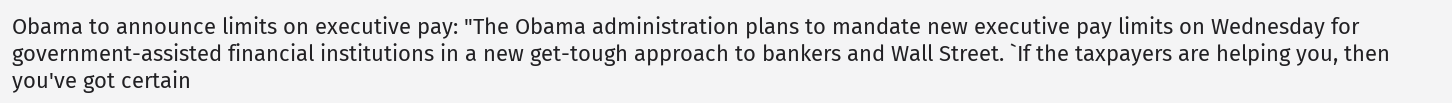Obama to announce limits on executive pay: "The Obama administration plans to mandate new executive pay limits on Wednesday for government-assisted financial institutions in a new get-tough approach to bankers and Wall Street. `If the taxpayers are helping you, then you've got certain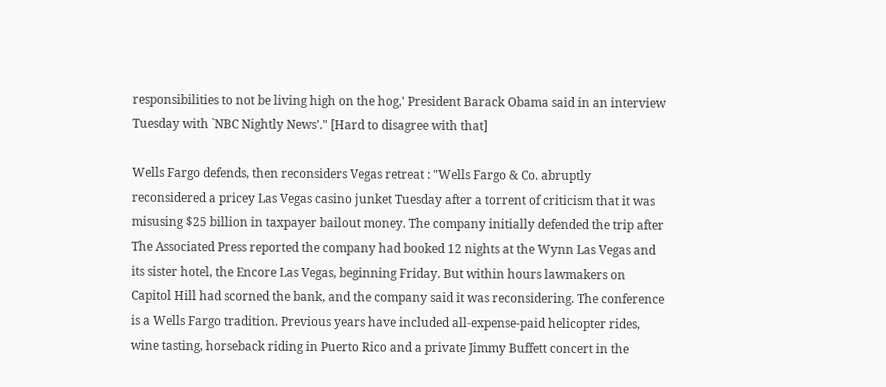responsibilities to not be living high on the hog,' President Barack Obama said in an interview Tuesday with `NBC Nightly News'." [Hard to disagree with that]

Wells Fargo defends, then reconsiders Vegas retreat : "Wells Fargo & Co. abruptly reconsidered a pricey Las Vegas casino junket Tuesday after a torrent of criticism that it was misusing $25 billion in taxpayer bailout money. The company initially defended the trip after The Associated Press reported the company had booked 12 nights at the Wynn Las Vegas and its sister hotel, the Encore Las Vegas, beginning Friday. But within hours lawmakers on Capitol Hill had scorned the bank, and the company said it was reconsidering. The conference is a Wells Fargo tradition. Previous years have included all-expense-paid helicopter rides, wine tasting, horseback riding in Puerto Rico and a private Jimmy Buffett concert in the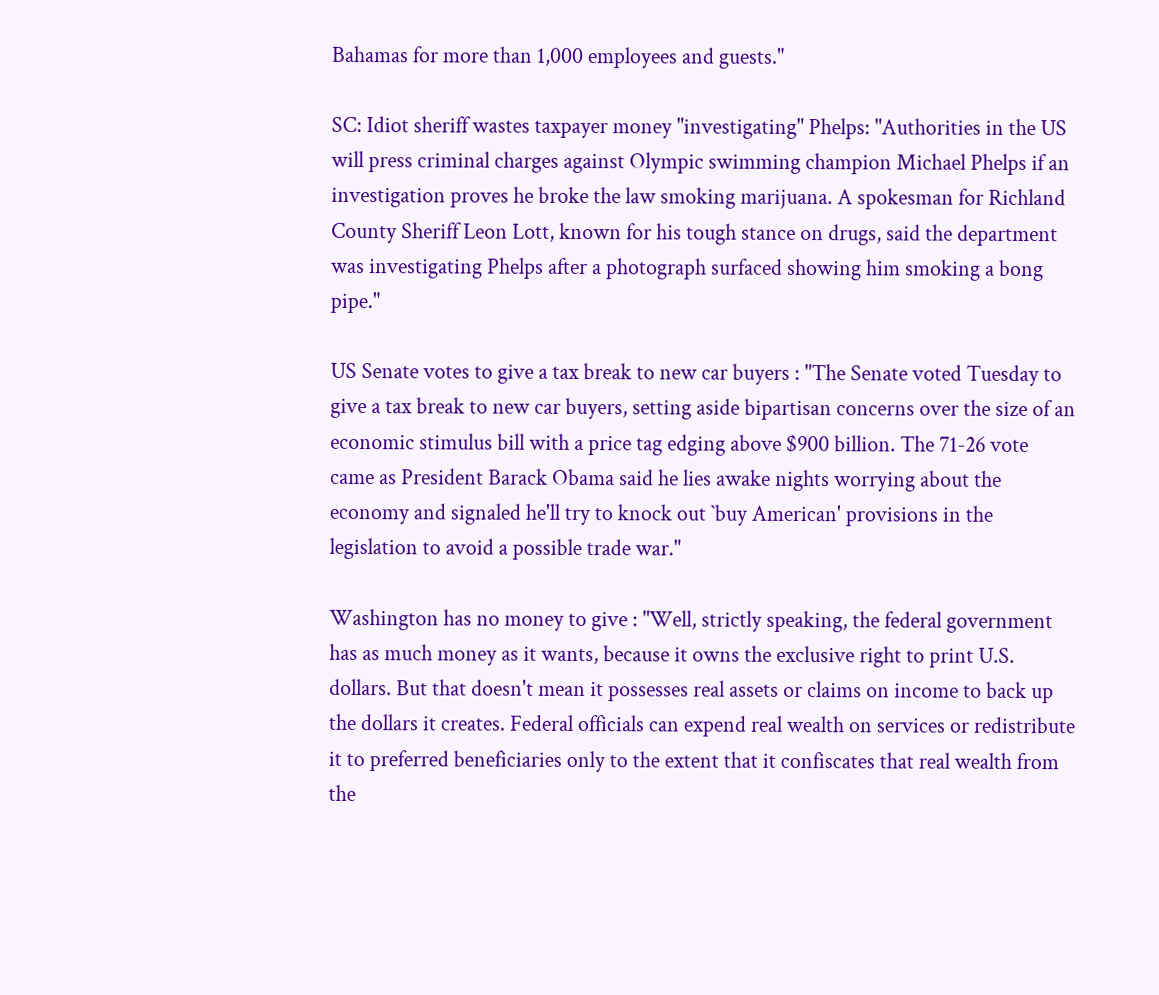Bahamas for more than 1,000 employees and guests."

SC: Idiot sheriff wastes taxpayer money "investigating" Phelps: "Authorities in the US will press criminal charges against Olympic swimming champion Michael Phelps if an investigation proves he broke the law smoking marijuana. A spokesman for Richland County Sheriff Leon Lott, known for his tough stance on drugs, said the department was investigating Phelps after a photograph surfaced showing him smoking a bong pipe."

US Senate votes to give a tax break to new car buyers : "The Senate voted Tuesday to give a tax break to new car buyers, setting aside bipartisan concerns over the size of an economic stimulus bill with a price tag edging above $900 billion. The 71-26 vote came as President Barack Obama said he lies awake nights worrying about the economy and signaled he'll try to knock out `buy American' provisions in the legislation to avoid a possible trade war."

Washington has no money to give : "Well, strictly speaking, the federal government has as much money as it wants, because it owns the exclusive right to print U.S. dollars. But that doesn't mean it possesses real assets or claims on income to back up the dollars it creates. Federal officials can expend real wealth on services or redistribute it to preferred beneficiaries only to the extent that it confiscates that real wealth from the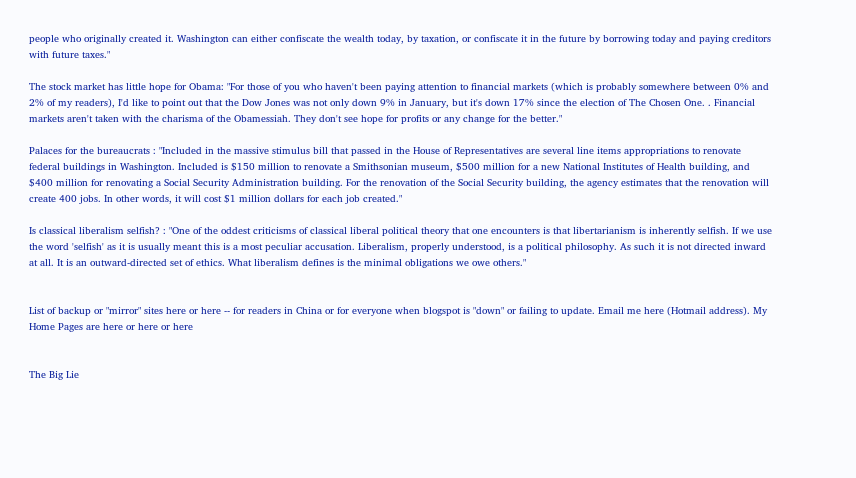people who originally created it. Washington can either confiscate the wealth today, by taxation, or confiscate it in the future by borrowing today and paying creditors with future taxes."

The stock market has little hope for Obama: "For those of you who haven't been paying attention to financial markets (which is probably somewhere between 0% and 2% of my readers), I'd like to point out that the Dow Jones was not only down 9% in January, but it's down 17% since the election of The Chosen One. . Financial markets aren't taken with the charisma of the Obamessiah. They don't see hope for profits or any change for the better."

Palaces for the bureaucrats : "Included in the massive stimulus bill that passed in the House of Representatives are several line items appropriations to renovate federal buildings in Washington. Included is $150 million to renovate a Smithsonian museum, $500 million for a new National Institutes of Health building, and $400 million for renovating a Social Security Administration building. For the renovation of the Social Security building, the agency estimates that the renovation will create 400 jobs. In other words, it will cost $1 million dollars for each job created."

Is classical liberalism selfish? : "One of the oddest criticisms of classical liberal political theory that one encounters is that libertarianism is inherently selfish. If we use the word 'selfish' as it is usually meant this is a most peculiar accusation. Liberalism, properly understood, is a political philosophy. As such it is not directed inward at all. It is an outward-directed set of ethics. What liberalism defines is the minimal obligations we owe others."


List of backup or "mirror" sites here or here -- for readers in China or for everyone when blogspot is "down" or failing to update. Email me here (Hotmail address). My Home Pages are here or here or here


The Big Lie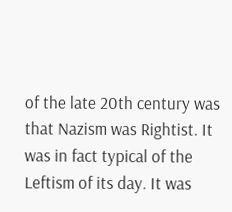of the late 20th century was that Nazism was Rightist. It was in fact typical of the Leftism of its day. It was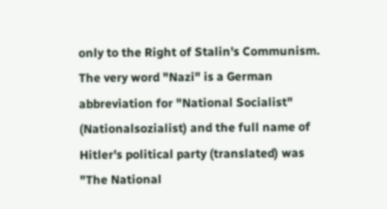only to the Right of Stalin's Communism. The very word "Nazi" is a German abbreviation for "National Socialist" (Nationalsozialist) and the full name of Hitler's political party (translated) was "The National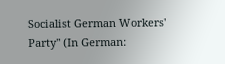Socialist German Workers' Party" (In German: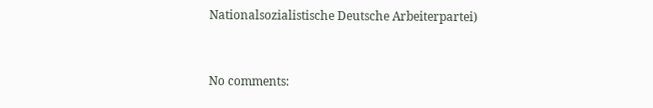Nationalsozialistische Deutsche Arbeiterpartei)


No comments: